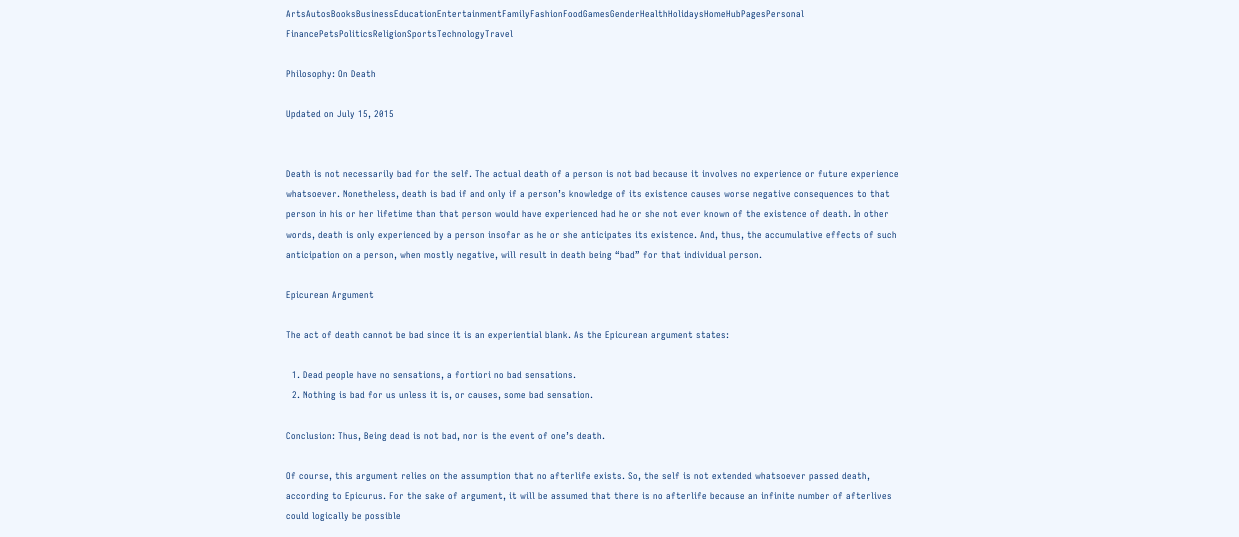ArtsAutosBooksBusinessEducationEntertainmentFamilyFashionFoodGamesGenderHealthHolidaysHomeHubPagesPersonal FinancePetsPoliticsReligionSportsTechnologyTravel

Philosophy: On Death

Updated on July 15, 2015


Death is not necessarily bad for the self. The actual death of a person is not bad because it involves no experience or future experience whatsoever. Nonetheless, death is bad if and only if a person’s knowledge of its existence causes worse negative consequences to that person in his or her lifetime than that person would have experienced had he or she not ever known of the existence of death. In other words, death is only experienced by a person insofar as he or she anticipates its existence. And, thus, the accumulative effects of such anticipation on a person, when mostly negative, will result in death being “bad” for that individual person.

Epicurean Argument

The act of death cannot be bad since it is an experiential blank. As the Epicurean argument states:

  1. Dead people have no sensations, a fortiori no bad sensations.
  2. Nothing is bad for us unless it is, or causes, some bad sensation.

Conclusion: Thus, Being dead is not bad, nor is the event of one’s death.

Of course, this argument relies on the assumption that no afterlife exists. So, the self is not extended whatsoever passed death, according to Epicurus. For the sake of argument, it will be assumed that there is no afterlife because an infinite number of afterlives could logically be possible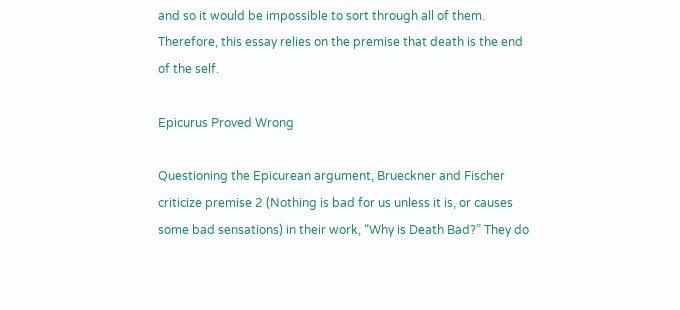and so it would be impossible to sort through all of them. Therefore, this essay relies on the premise that death is the end of the self.

Epicurus Proved Wrong

Questioning the Epicurean argument, Brueckner and Fischer criticize premise 2 (Nothing is bad for us unless it is, or causes some bad sensations) in their work, “Why is Death Bad?” They do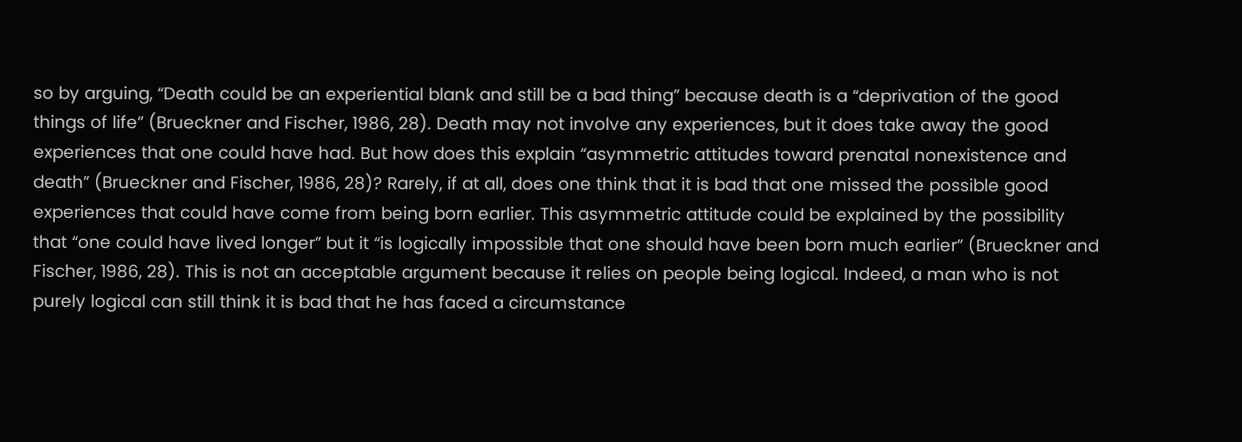so by arguing, “Death could be an experiential blank and still be a bad thing” because death is a “deprivation of the good things of life” (Brueckner and Fischer, 1986, 28). Death may not involve any experiences, but it does take away the good experiences that one could have had. But how does this explain “asymmetric attitudes toward prenatal nonexistence and death” (Brueckner and Fischer, 1986, 28)? Rarely, if at all, does one think that it is bad that one missed the possible good experiences that could have come from being born earlier. This asymmetric attitude could be explained by the possibility that “one could have lived longer” but it “is logically impossible that one should have been born much earlier” (Brueckner and Fischer, 1986, 28). This is not an acceptable argument because it relies on people being logical. Indeed, a man who is not purely logical can still think it is bad that he has faced a circumstance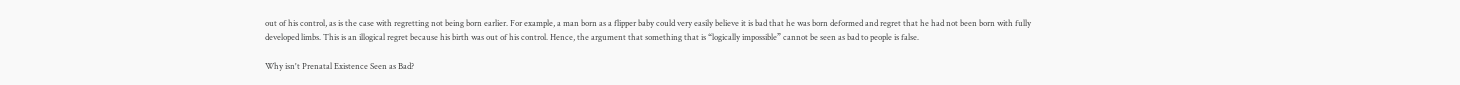out of his control, as is the case with regretting not being born earlier. For example, a man born as a flipper baby could very easily believe it is bad that he was born deformed and regret that he had not been born with fully developed limbs. This is an illogical regret because his birth was out of his control. Hence, the argument that something that is “logically impossible” cannot be seen as bad to people is false.

Why isn't Prenatal Existence Seen as Bad?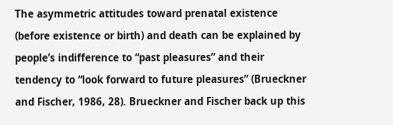The asymmetric attitudes toward prenatal existence (before existence or birth) and death can be explained by people’s indifference to “past pleasures” and their tendency to “look forward to future pleasures” (Brueckner and Fischer, 1986, 28). Brueckner and Fischer back up this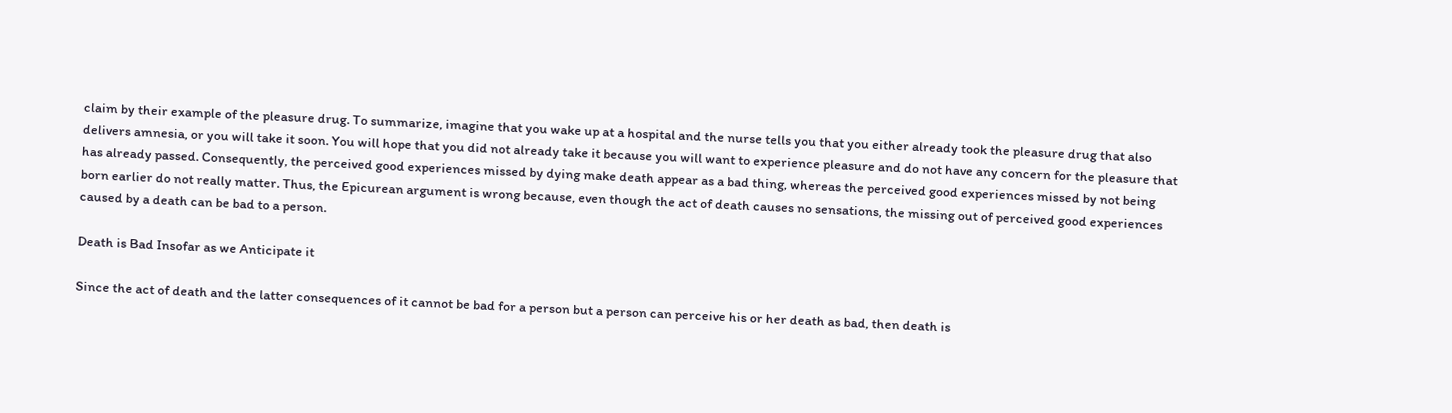claim by their example of the pleasure drug. To summarize, imagine that you wake up at a hospital and the nurse tells you that you either already took the pleasure drug that also delivers amnesia, or you will take it soon. You will hope that you did not already take it because you will want to experience pleasure and do not have any concern for the pleasure that has already passed. Consequently, the perceived good experiences missed by dying make death appear as a bad thing, whereas the perceived good experiences missed by not being born earlier do not really matter. Thus, the Epicurean argument is wrong because, even though the act of death causes no sensations, the missing out of perceived good experiences caused by a death can be bad to a person.

Death is Bad Insofar as we Anticipate it

Since the act of death and the latter consequences of it cannot be bad for a person but a person can perceive his or her death as bad, then death is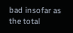bad insofar as the total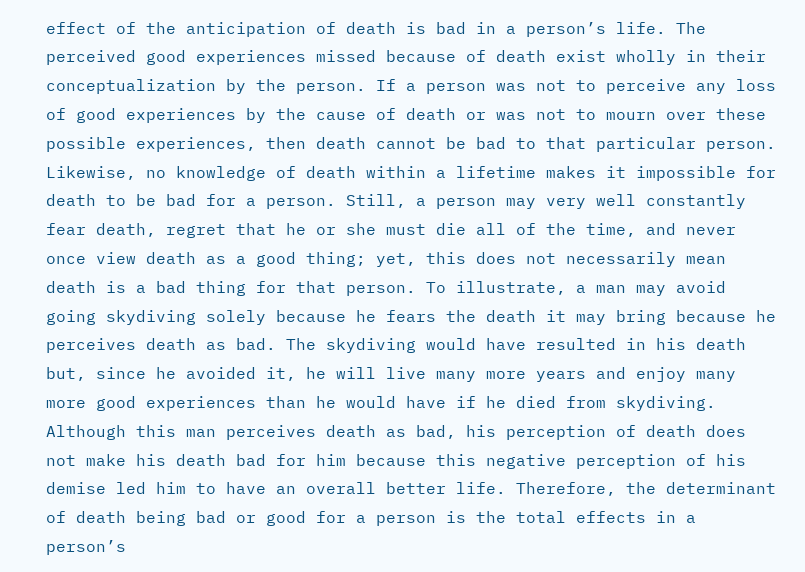effect of the anticipation of death is bad in a person’s life. The perceived good experiences missed because of death exist wholly in their conceptualization by the person. If a person was not to perceive any loss of good experiences by the cause of death or was not to mourn over these possible experiences, then death cannot be bad to that particular person. Likewise, no knowledge of death within a lifetime makes it impossible for death to be bad for a person. Still, a person may very well constantly fear death, regret that he or she must die all of the time, and never once view death as a good thing; yet, this does not necessarily mean death is a bad thing for that person. To illustrate, a man may avoid going skydiving solely because he fears the death it may bring because he perceives death as bad. The skydiving would have resulted in his death but, since he avoided it, he will live many more years and enjoy many more good experiences than he would have if he died from skydiving. Although this man perceives death as bad, his perception of death does not make his death bad for him because this negative perception of his demise led him to have an overall better life. Therefore, the determinant of death being bad or good for a person is the total effects in a person’s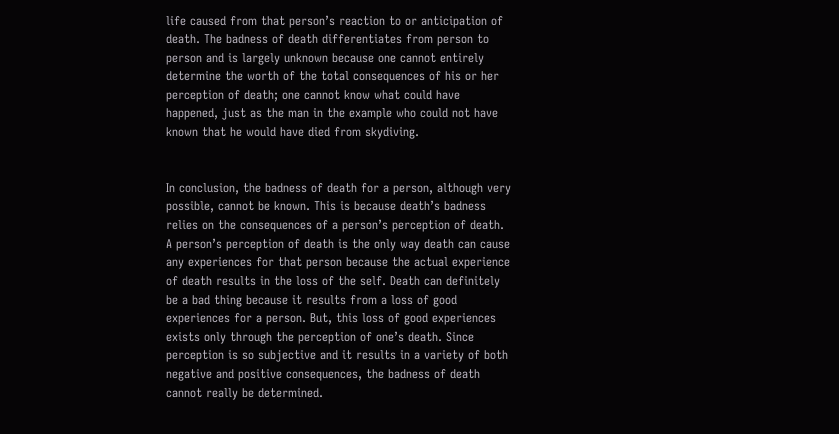life caused from that person’s reaction to or anticipation of death. The badness of death differentiates from person to person and is largely unknown because one cannot entirely determine the worth of the total consequences of his or her perception of death; one cannot know what could have happened, just as the man in the example who could not have known that he would have died from skydiving.


In conclusion, the badness of death for a person, although very possible, cannot be known. This is because death’s badness relies on the consequences of a person’s perception of death. A person’s perception of death is the only way death can cause any experiences for that person because the actual experience of death results in the loss of the self. Death can definitely be a bad thing because it results from a loss of good experiences for a person. But, this loss of good experiences exists only through the perception of one’s death. Since perception is so subjective and it results in a variety of both negative and positive consequences, the badness of death cannot really be determined.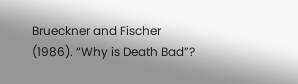Brueckner and Fischer (1986). “Why is Death Bad”?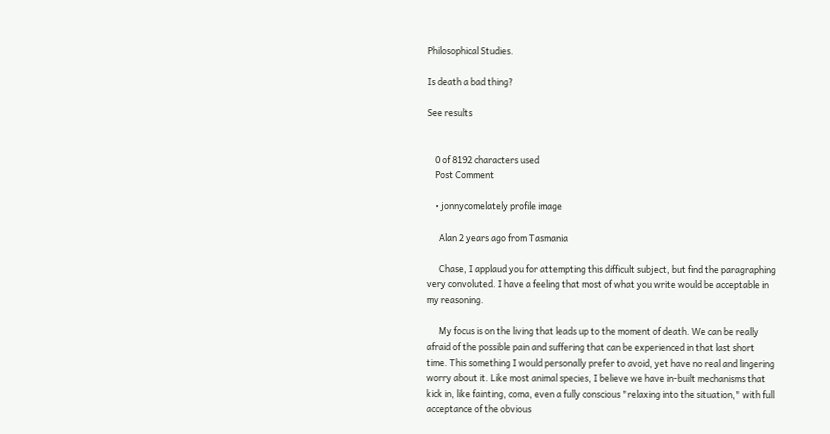Philosophical Studies.

Is death a bad thing?

See results


    0 of 8192 characters used
    Post Comment

    • jonnycomelately profile image

      Alan 2 years ago from Tasmania

      Chase, I applaud you for attempting this difficult subject, but find the paragraphing very convoluted. I have a feeling that most of what you write would be acceptable in my reasoning.

      My focus is on the living that leads up to the moment of death. We can be really afraid of the possible pain and suffering that can be experienced in that last short time. This something I would personally prefer to avoid, yet have no real and lingering worry about it. Like most animal species, I believe we have in-built mechanisms that kick in, like fainting, coma, even a fully conscious "relaxing into the situation," with full acceptance of the obvious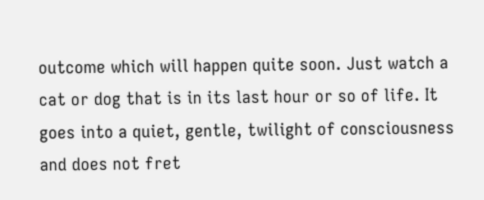outcome which will happen quite soon. Just watch a cat or dog that is in its last hour or so of life. It goes into a quiet, gentle, twilight of consciousness and does not fret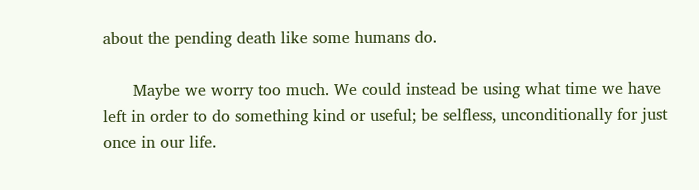about the pending death like some humans do.

      Maybe we worry too much. We could instead be using what time we have left in order to do something kind or useful; be selfless, unconditionally for just once in our life.